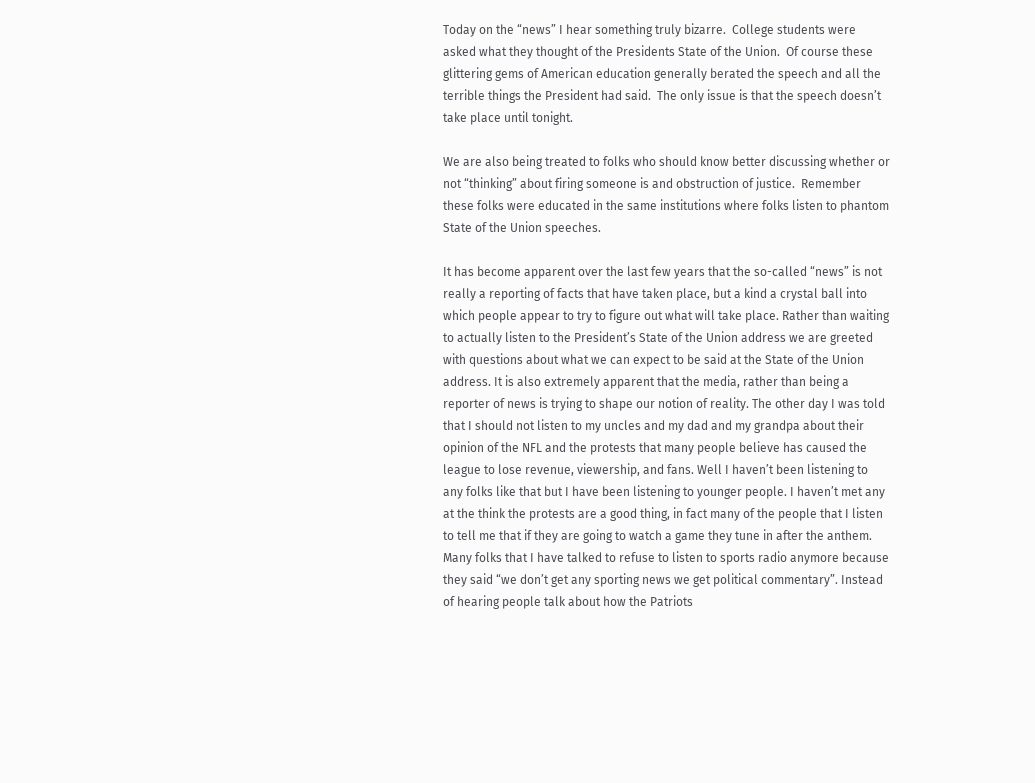Today on the “news” I hear something truly bizarre.  College students were asked what they thought of the Presidents State of the Union.  Of course these glittering gems of American education generally berated the speech and all the terrible things the President had said.  The only issue is that the speech doesn’t take place until tonight.

We are also being treated to folks who should know better discussing whether or not “thinking” about firing someone is and obstruction of justice.  Remember these folks were educated in the same institutions where folks listen to phantom State of the Union speeches.

It has become apparent over the last few years that the so-called “news” is not really a reporting of facts that have taken place, but a kind a crystal ball into which people appear to try to figure out what will take place. Rather than waiting to actually listen to the President’s State of the Union address we are greeted with questions about what we can expect to be said at the State of the Union address. It is also extremely apparent that the media, rather than being a reporter of news is trying to shape our notion of reality. The other day I was told that I should not listen to my uncles and my dad and my grandpa about their opinion of the NFL and the protests that many people believe has caused the league to lose revenue, viewership, and fans. Well I haven’t been listening to any folks like that but I have been listening to younger people. I haven’t met any at the think the protests are a good thing, in fact many of the people that I listen to tell me that if they are going to watch a game they tune in after the anthem. Many folks that I have talked to refuse to listen to sports radio anymore because they said “we don’t get any sporting news we get political commentary”. Instead of hearing people talk about how the Patriots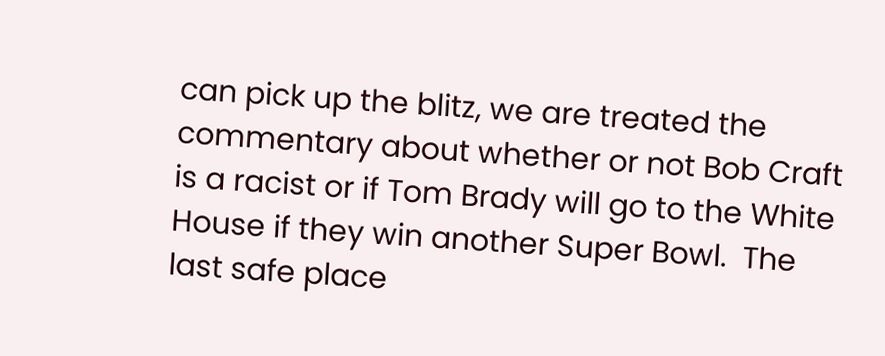can pick up the blitz, we are treated the commentary about whether or not Bob Craft is a racist or if Tom Brady will go to the White House if they win another Super Bowl.  The last safe place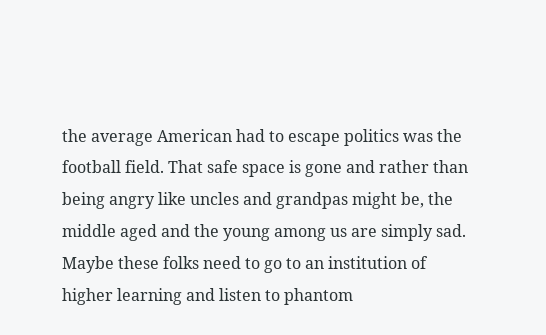the average American had to escape politics was the football field. That safe space is gone and rather than being angry like uncles and grandpas might be, the middle aged and the young among us are simply sad.  Maybe these folks need to go to an institution of higher learning and listen to phantom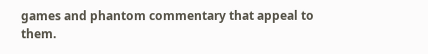games and phantom commentary that appeal to them.